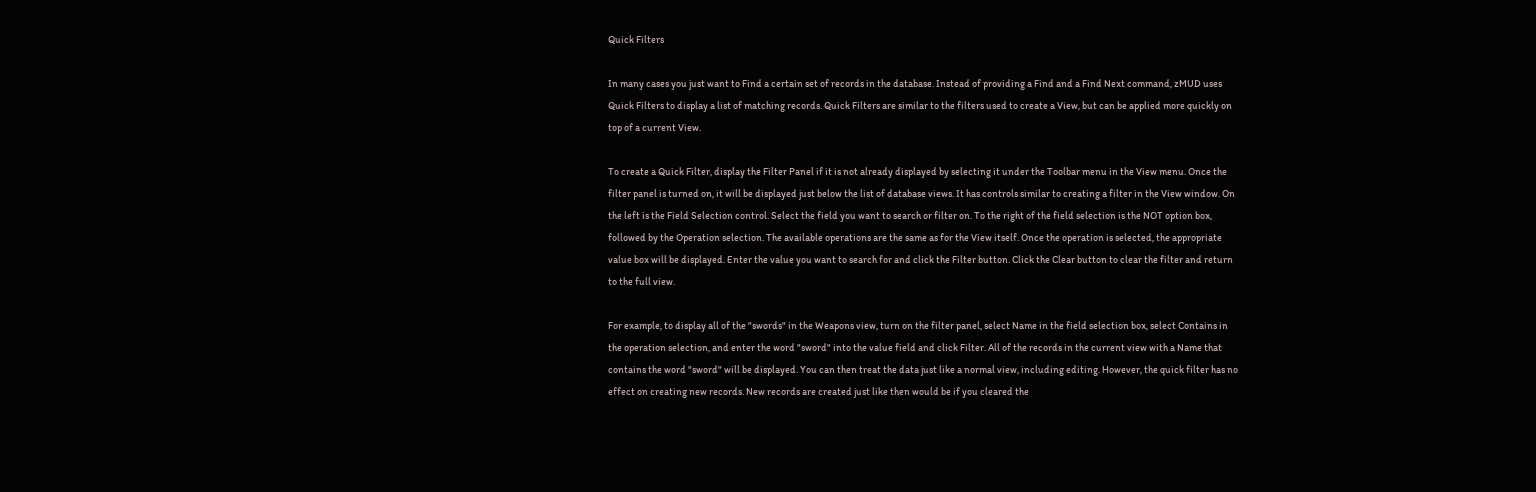Quick Filters

In many cases you just want to Find a certain set of records in the database. Instead of providing a Find and a Find Next command, zMUD uses Quick Filters to display a list of matching records. Quick Filters are similar to the filters used to create a View, but can be applied more quickly on top of a current View.

To create a Quick Filter, display the Filter Panel if it is not already displayed by selecting it under the Toolbar menu in the View menu. Once the filter panel is turned on, it will be displayed just below the list of database views. It has controls similar to creating a filter in the View window. On the left is the Field Selection control. Select the field you want to search or filter on. To the right of the field selection is the NOT option box, followed by the Operation selection. The available operations are the same as for the View itself. Once the operation is selected, the appropriate value box will be displayed. Enter the value you want to search for and click the Filter button. Click the Clear button to clear the filter and return to the full view.

For example, to display all of the "swords" in the Weapons view, turn on the filter panel, select Name in the field selection box, select Contains in the operation selection, and enter the word "sword" into the value field and click Filter. All of the records in the current view with a Name that contains the word "sword" will be displayed. You can then treat the data just like a normal view, including editing. However, the quick filter has no effect on creating new records. New records are created just like then would be if you cleared the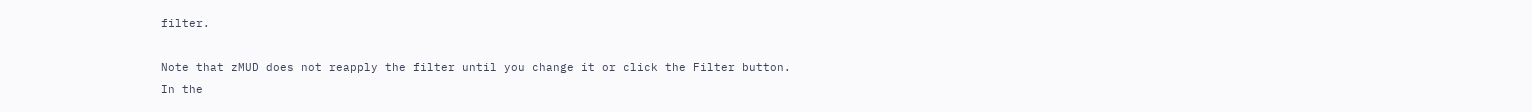filter.

Note that zMUD does not reapply the filter until you change it or click the Filter button. In the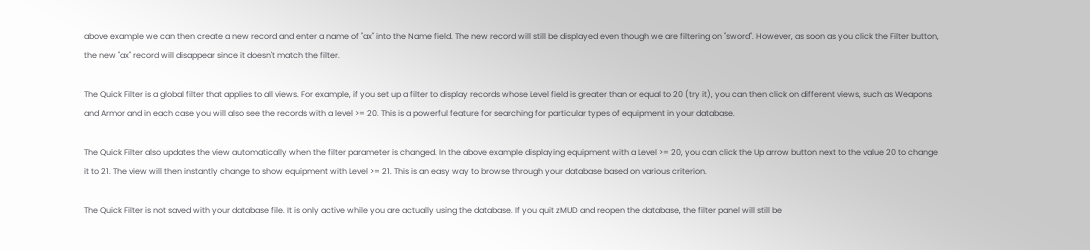above example we can then create a new record and enter a name of "ax" into the Name field. The new record will still be displayed even though we are filtering on "sword". However, as soon as you click the Filter button, the new "ax" record will disappear since it doesn't match the filter.

The Quick Filter is a global filter that applies to all views. For example, if you set up a filter to display records whose Level field is greater than or equal to 20 (try it), you can then click on different views, such as Weapons and Armor and in each case you will also see the records with a level >= 20. This is a powerful feature for searching for particular types of equipment in your database.

The Quick Filter also updates the view automatically when the filter parameter is changed. In the above example displaying equipment with a Level >= 20, you can click the Up arrow button next to the value 20 to change it to 21. The view will then instantly change to show equipment with Level >= 21. This is an easy way to browse through your database based on various criterion.

The Quick Filter is not saved with your database file. It is only active while you are actually using the database. If you quit zMUD and reopen the database, the filter panel will still be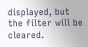displayed, but the filter will be cleared.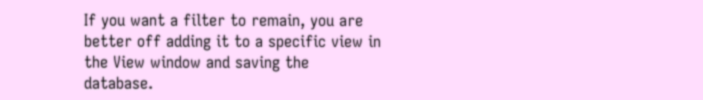If you want a filter to remain, you are better off adding it to a specific view in the View window and saving the database.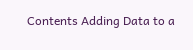Contents Adding Data to a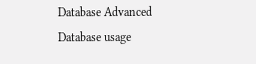Database Advanced Database usage